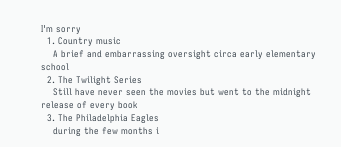I'm sorry
  1. Country music
    A brief and embarrassing oversight circa early elementary school
  2. The Twilight Series
    Still have never seen the movies but went to the midnight release of every book
  3. The Philadelphia Eagles
    during the few months i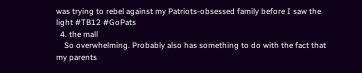was trying to rebel against my Patriots-obsessed family before I saw the light #TB12 #GoPats
  4. the mall
    So overwhelming. Probably also has something to do with the fact that my parents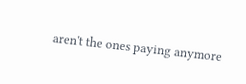aren't the ones paying anymore